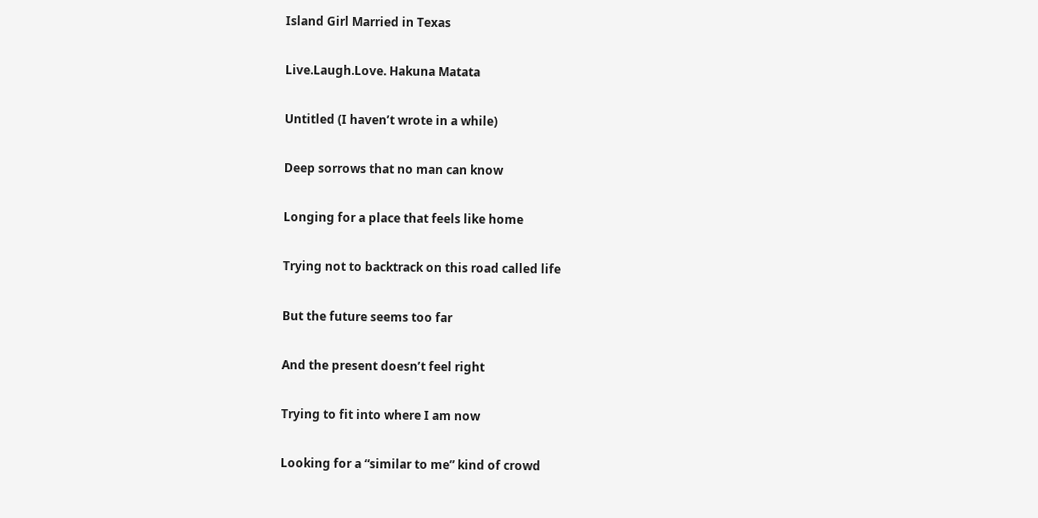Island Girl Married in Texas

Live.Laugh.Love. Hakuna Matata

Untitled (I haven’t wrote in a while)

Deep sorrows that no man can know

Longing for a place that feels like home

Trying not to backtrack on this road called life

But the future seems too far

And the present doesn’t feel right

Trying to fit into where I am now

Looking for a “similar to me” kind of crowd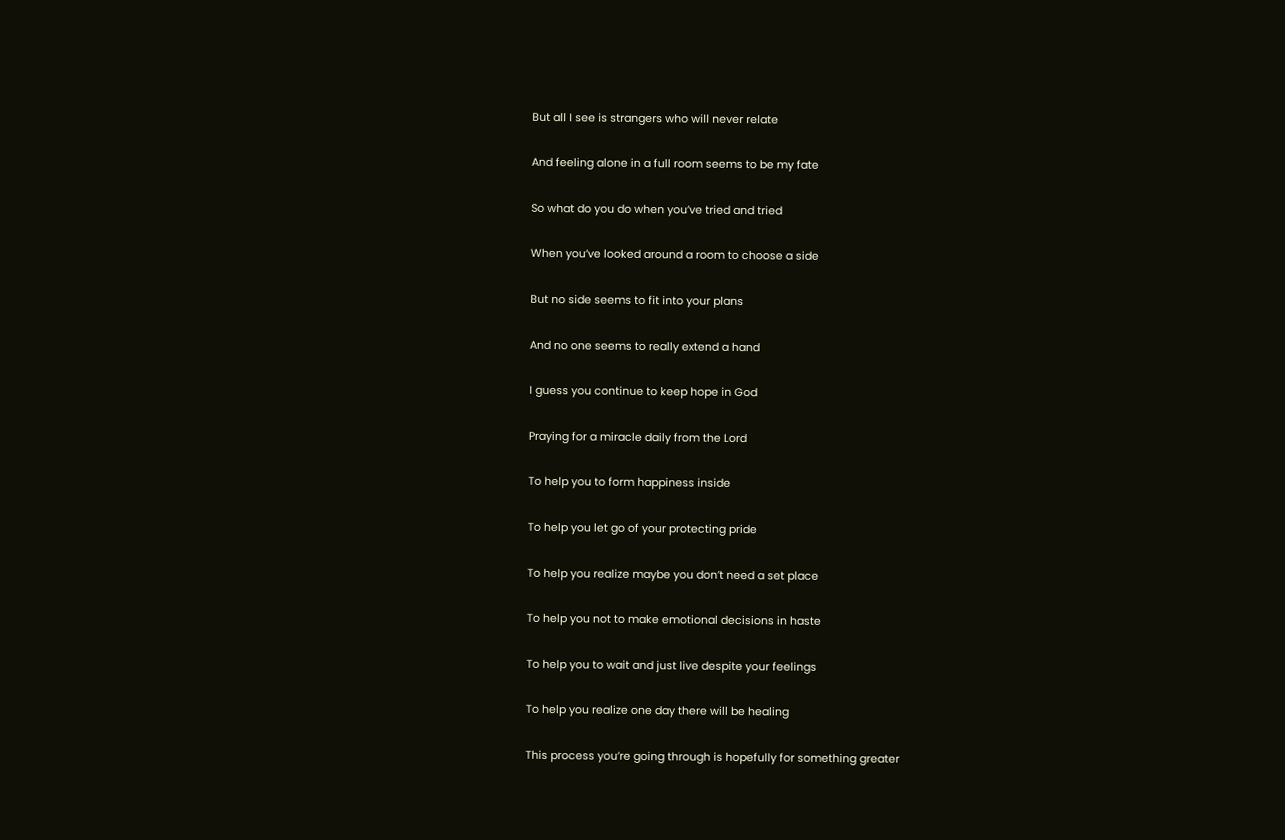But all I see is strangers who will never relate

And feeling alone in a full room seems to be my fate

So what do you do when you’ve tried and tried

When you’ve looked around a room to choose a side

But no side seems to fit into your plans

And no one seems to really extend a hand

I guess you continue to keep hope in God

Praying for a miracle daily from the Lord

To help you to form happiness inside

To help you let go of your protecting pride

To help you realize maybe you don’t need a set place

To help you not to make emotional decisions in haste

To help you to wait and just live despite your feelings

To help you realize one day there will be healing

This process you’re going through is hopefully for something greater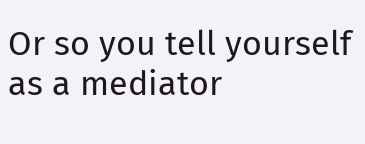Or so you tell yourself as a mediator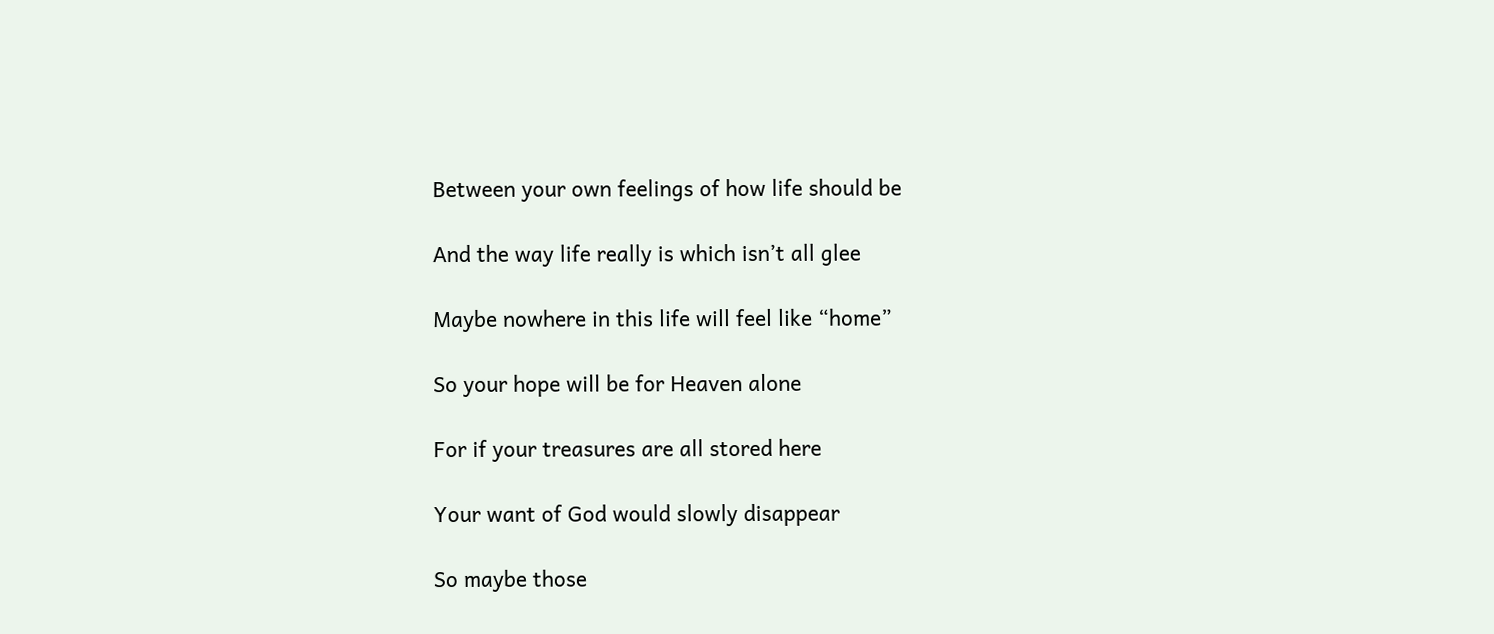Between your own feelings of how life should be

And the way life really is which isn’t all glee

Maybe nowhere in this life will feel like “home”

So your hope will be for Heaven alone

For if your treasures are all stored here

Your want of God would slowly disappear

So maybe those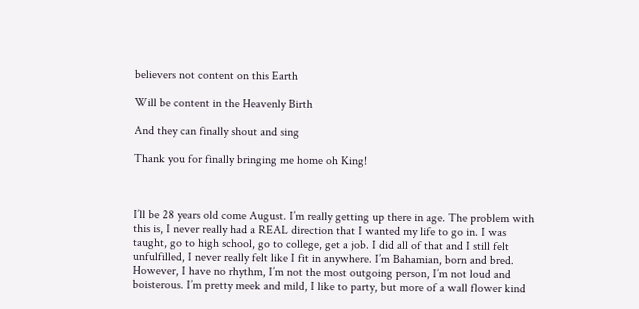believers not content on this Earth

Will be content in the Heavenly Birth

And they can finally shout and sing

Thank you for finally bringing me home oh King!



I’ll be 28 years old come August. I’m really getting up there in age. The problem with this is, I never really had a REAL direction that I wanted my life to go in. I was taught, go to high school, go to college, get a job. I did all of that and I still felt unfulfilled, I never really felt like I fit in anywhere. I’m Bahamian, born and bred. However, I have no rhythm, I’m not the most outgoing person, I’m not loud and boisterous. I’m pretty meek and mild, I like to party, but more of a wall flower kind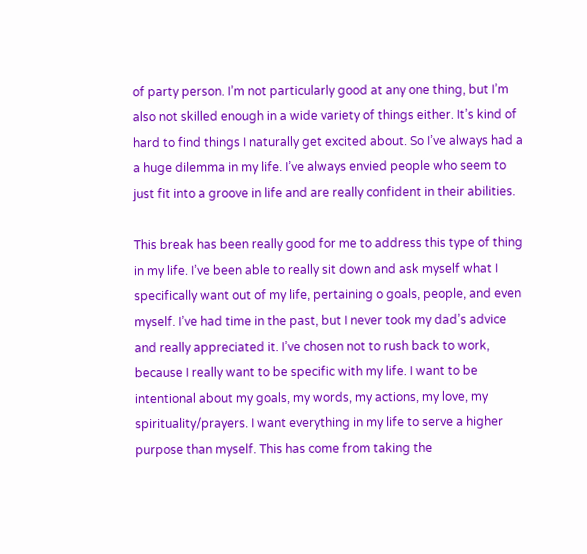of party person. I’m not particularly good at any one thing, but I’m also not skilled enough in a wide variety of things either. It’s kind of hard to find things I naturally get excited about. So I’ve always had a a huge dilemma in my life. I’ve always envied people who seem to just fit into a groove in life and are really confident in their abilities.

This break has been really good for me to address this type of thing in my life. I’ve been able to really sit down and ask myself what I specifically want out of my life, pertaining o goals, people, and even myself. I’ve had time in the past, but I never took my dad’s advice and really appreciated it. I’ve chosen not to rush back to work, because I really want to be specific with my life. I want to be intentional about my goals, my words, my actions, my love, my spirituality/prayers. I want everything in my life to serve a higher purpose than myself. This has come from taking the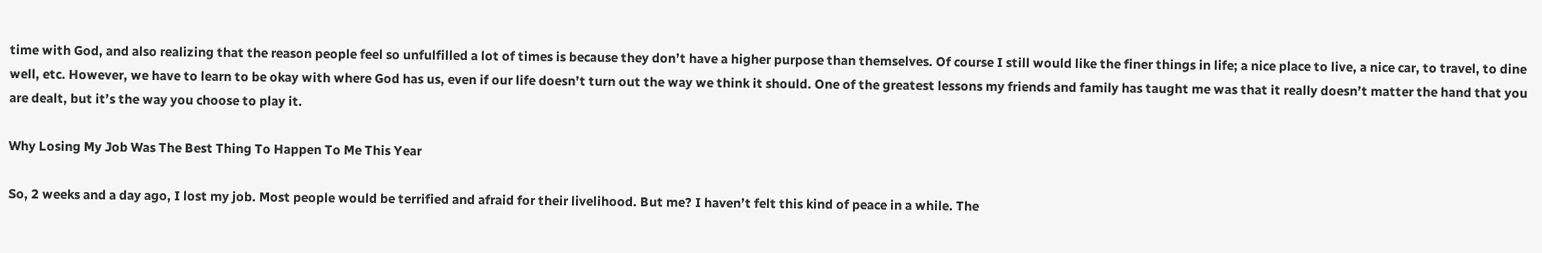time with God, and also realizing that the reason people feel so unfulfilled a lot of times is because they don’t have a higher purpose than themselves. Of course I still would like the finer things in life; a nice place to live, a nice car, to travel, to dine well, etc. However, we have to learn to be okay with where God has us, even if our life doesn’t turn out the way we think it should. One of the greatest lessons my friends and family has taught me was that it really doesn’t matter the hand that you are dealt, but it’s the way you choose to play it.

Why Losing My Job Was The Best Thing To Happen To Me This Year

So, 2 weeks and a day ago, I lost my job. Most people would be terrified and afraid for their livelihood. But me? I haven’t felt this kind of peace in a while. The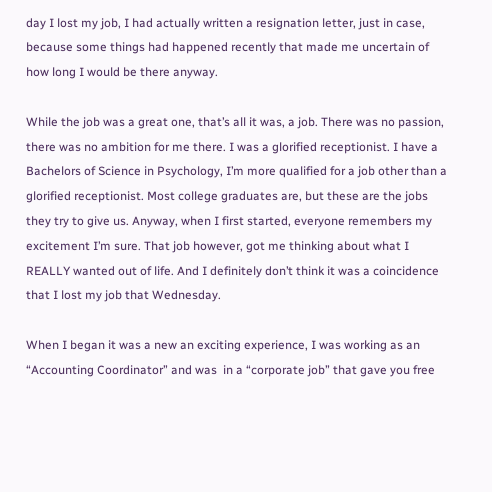day I lost my job, I had actually written a resignation letter, just in case, because some things had happened recently that made me uncertain of how long I would be there anyway.

While the job was a great one, that’s all it was, a job. There was no passion, there was no ambition for me there. I was a glorified receptionist. I have a Bachelors of Science in Psychology, I’m more qualified for a job other than a glorified receptionist. Most college graduates are, but these are the jobs they try to give us. Anyway, when I first started, everyone remembers my excitement I’m sure. That job however, got me thinking about what I REALLY wanted out of life. And I definitely don’t think it was a coincidence that I lost my job that Wednesday.

When I began it was a new an exciting experience, I was working as an “Accounting Coordinator” and was  in a “corporate job” that gave you free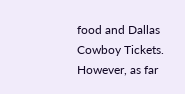food and Dallas Cowboy Tickets. However, as far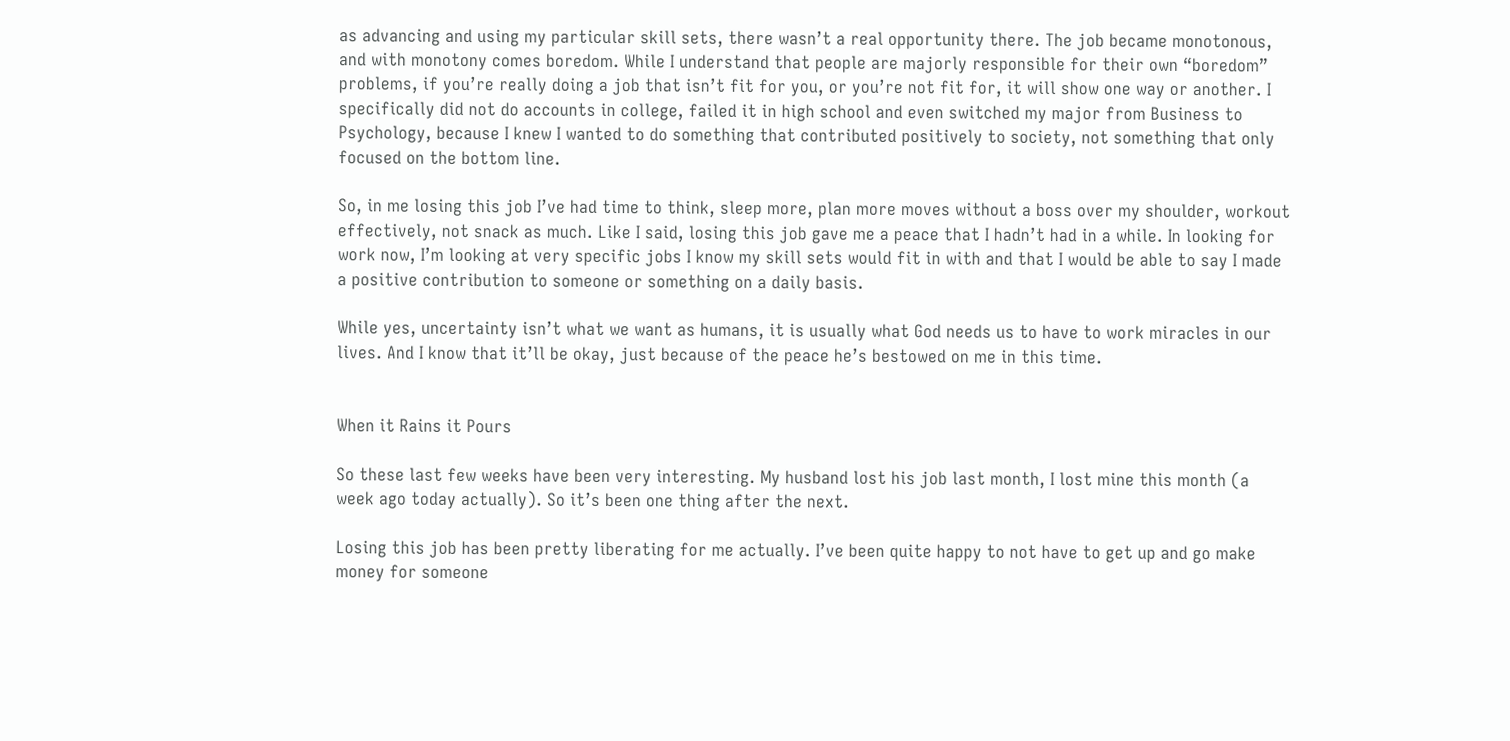as advancing and using my particular skill sets, there wasn’t a real opportunity there. The job became monotonous, and with monotony comes boredom. While I understand that people are majorly responsible for their own “boredom” problems, if you’re really doing a job that isn’t fit for you, or you’re not fit for, it will show one way or another. I specifically did not do accounts in college, failed it in high school and even switched my major from Business to Psychology, because I knew I wanted to do something that contributed positively to society, not something that only focused on the bottom line.

So, in me losing this job I’ve had time to think, sleep more, plan more moves without a boss over my shoulder, workout effectively, not snack as much. Like I said, losing this job gave me a peace that I hadn’t had in a while. In looking for work now, I’m looking at very specific jobs I know my skill sets would fit in with and that I would be able to say I made a positive contribution to someone or something on a daily basis.

While yes, uncertainty isn’t what we want as humans, it is usually what God needs us to have to work miracles in our lives. And I know that it’ll be okay, just because of the peace he’s bestowed on me in this time.


When it Rains it Pours

So these last few weeks have been very interesting. My husband lost his job last month, I lost mine this month (a week ago today actually). So it’s been one thing after the next.

Losing this job has been pretty liberating for me actually. I’ve been quite happy to not have to get up and go make money for someone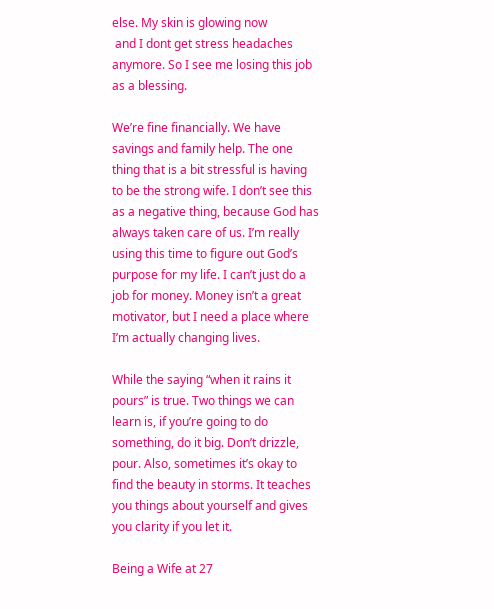else. My skin is glowing now
 and I dont get stress headaches anymore. So I see me losing this job as a blessing.

We’re fine financially. We have savings and family help. The one thing that is a bit stressful is having to be the strong wife. I don’t see this as a negative thing, because God has always taken care of us. I’m really using this time to figure out God’s purpose for my life. I can’t just do a job for money. Money isn’t a great motivator, but I need a place where I’m actually changing lives.

While the saying “when it rains it pours” is true. Two things we can learn is, if you’re going to do something, do it big. Don’t drizzle, pour. Also, sometimes it’s okay to find the beauty in storms. It teaches you things about yourself and gives you clarity if you let it.

Being a Wife at 27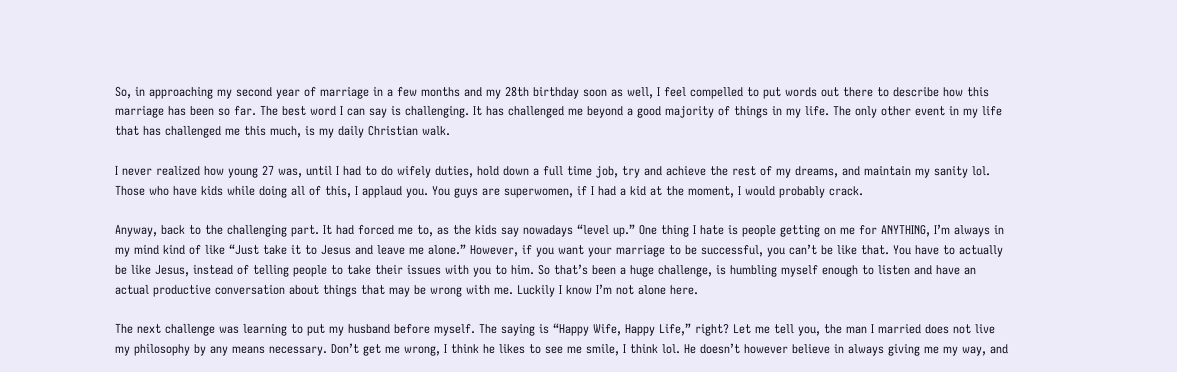So, in approaching my second year of marriage in a few months and my 28th birthday soon as well, I feel compelled to put words out there to describe how this marriage has been so far. The best word I can say is challenging. It has challenged me beyond a good majority of things in my life. The only other event in my life that has challenged me this much, is my daily Christian walk.

I never realized how young 27 was, until I had to do wifely duties, hold down a full time job, try and achieve the rest of my dreams, and maintain my sanity lol. Those who have kids while doing all of this, I applaud you. You guys are superwomen, if I had a kid at the moment, I would probably crack.

Anyway, back to the challenging part. It had forced me to, as the kids say nowadays “level up.” One thing I hate is people getting on me for ANYTHING, I’m always in my mind kind of like “Just take it to Jesus and leave me alone.” However, if you want your marriage to be successful, you can’t be like that. You have to actually be like Jesus, instead of telling people to take their issues with you to him. So that’s been a huge challenge, is humbling myself enough to listen and have an actual productive conversation about things that may be wrong with me. Luckily I know I’m not alone here.

The next challenge was learning to put my husband before myself. The saying is “Happy Wife, Happy Life,” right? Let me tell you, the man I married does not live my philosophy by any means necessary. Don’t get me wrong, I think he likes to see me smile, I think lol. He doesn’t however believe in always giving me my way, and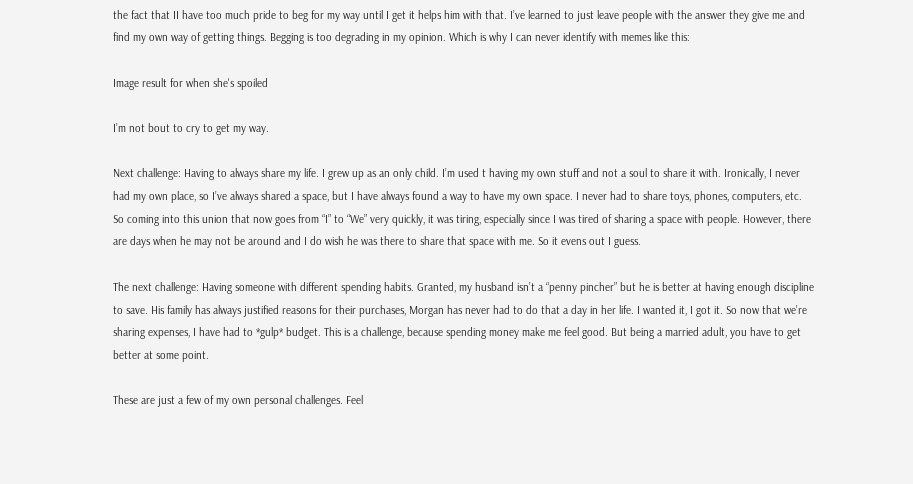the fact that II have too much pride to beg for my way until I get it helps him with that. I’ve learned to just leave people with the answer they give me and find my own way of getting things. Begging is too degrading in my opinion. Which is why I can never identify with memes like this:

Image result for when she's spoiled

I’m not bout to cry to get my way.

Next challenge: Having to always share my life. I grew up as an only child. I’m used t having my own stuff and not a soul to share it with. Ironically, I never had my own place, so I’ve always shared a space, but I have always found a way to have my own space. I never had to share toys, phones, computers, etc. So coming into this union that now goes from “I” to “We” very quickly, it was tiring, especially since I was tired of sharing a space with people. However, there are days when he may not be around and I do wish he was there to share that space with me. So it evens out I guess.

The next challenge: Having someone with different spending habits. Granted, my husband isn’t a “penny pincher” but he is better at having enough discipline to save. His family has always justified reasons for their purchases, Morgan has never had to do that a day in her life. I wanted it, I got it. So now that we’re sharing expenses, I have had to *gulp* budget. This is a challenge, because spending money make me feel good. But being a married adult, you have to get better at some point.

These are just a few of my own personal challenges. Feel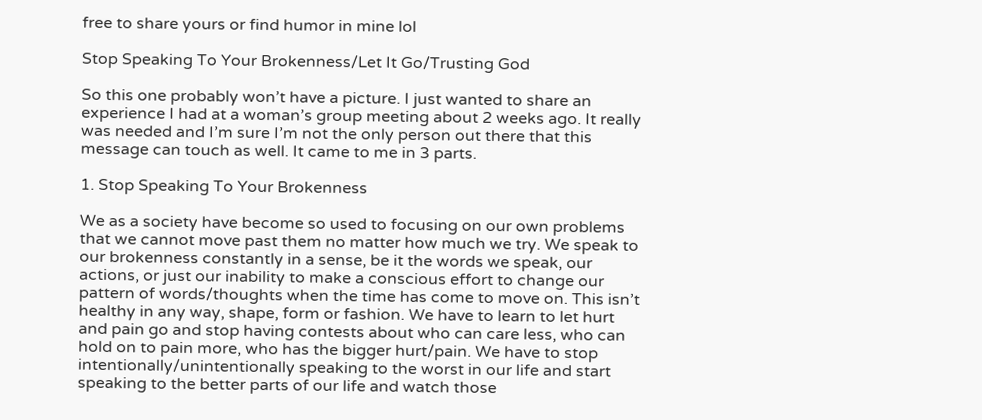free to share yours or find humor in mine lol

Stop Speaking To Your Brokenness/Let It Go/Trusting God

So this one probably won’t have a picture. I just wanted to share an experience I had at a woman’s group meeting about 2 weeks ago. It really was needed and I’m sure I’m not the only person out there that this message can touch as well. It came to me in 3 parts.

1. Stop Speaking To Your Brokenness

We as a society have become so used to focusing on our own problems that we cannot move past them no matter how much we try. We speak to our brokenness constantly in a sense, be it the words we speak, our actions, or just our inability to make a conscious effort to change our pattern of words/thoughts when the time has come to move on. This isn’t healthy in any way, shape, form or fashion. We have to learn to let hurt and pain go and stop having contests about who can care less, who can hold on to pain more, who has the bigger hurt/pain. We have to stop intentionally/unintentionally speaking to the worst in our life and start speaking to the better parts of our life and watch those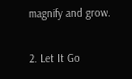magnify and grow.

2. Let It Go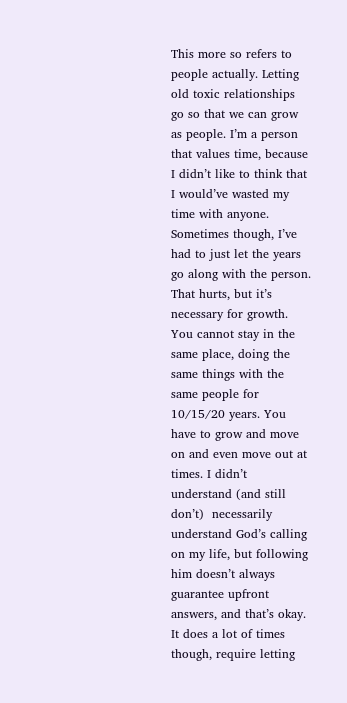This more so refers to people actually. Letting old toxic relationships go so that we can grow as people. I’m a person that values time, because I didn’t like to think that I would’ve wasted my time with anyone. Sometimes though, I’ve had to just let the years go along with the person. That hurts, but it’s necessary for growth. You cannot stay in the same place, doing the same things with the same people for 10/15/20 years. You have to grow and move on and even move out at times. I didn’t understand (and still don’t)  necessarily understand God’s calling on my life, but following him doesn’t always guarantee upfront answers, and that’s okay. It does a lot of times though, require letting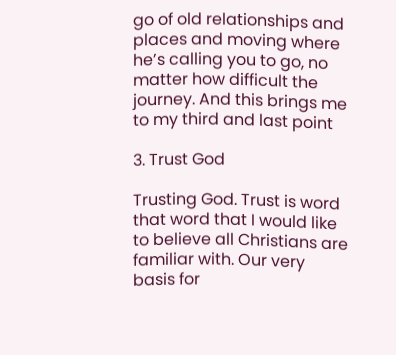go of old relationships and places and moving where he’s calling you to go, no matter how difficult the journey. And this brings me to my third and last point

3. Trust God

Trusting God. Trust is word that word that I would like to believe all Christians are familiar with. Our very basis for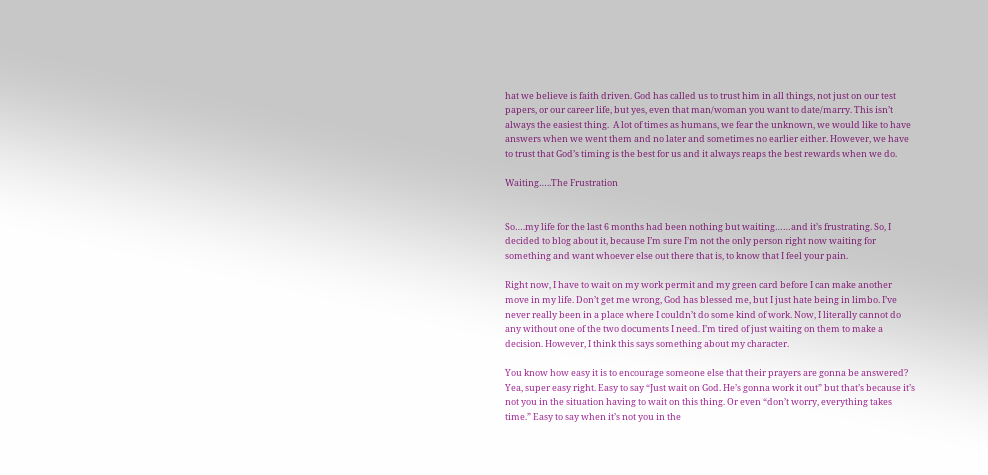hat we believe is faith driven. God has called us to trust him in all things, not just on our test papers, or our career life, but yes, even that man/woman you want to date/marry. This isn’t always the easiest thing.  A lot of times as humans, we fear the unknown, we would like to have answers when we went them and no later and sometimes no earlier either. However, we have to trust that God’s timing is the best for us and it always reaps the best rewards when we do.

Waiting…..The Frustration


So….my life for the last 6 months had been nothing but waiting……and it’s frustrating. So, I decided to blog about it, because I’m sure I’m not the only person right now waiting for something and want whoever else out there that is, to know that I feel your pain.

Right now, I have to wait on my work permit and my green card before I can make another move in my life. Don’t get me wrong, God has blessed me, but I just hate being in limbo. I’ve never really been in a place where I couldn’t do some kind of work. Now, I literally cannot do any without one of the two documents I need. I’m tired of just waiting on them to make a decision. However, I think this says something about my character.

You know how easy it is to encourage someone else that their prayers are gonna be answered? Yea, super easy right. Easy to say “Just wait on God. He’s gonna work it out” but that’s because it’s not you in the situation having to wait on this thing. Or even “don’t worry, everything takes time.” Easy to say when it’s not you in the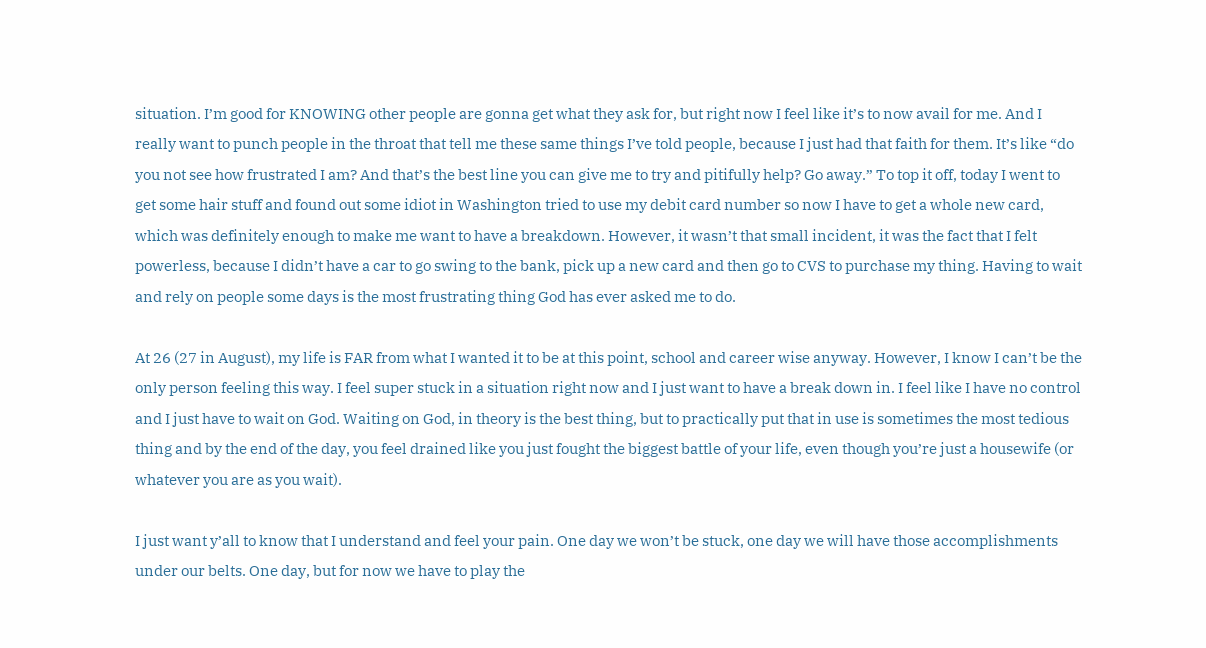situation. I’m good for KNOWING other people are gonna get what they ask for, but right now I feel like it’s to now avail for me. And I really want to punch people in the throat that tell me these same things I’ve told people, because I just had that faith for them. It’s like “do you not see how frustrated I am? And that’s the best line you can give me to try and pitifully help? Go away.” To top it off, today I went to get some hair stuff and found out some idiot in Washington tried to use my debit card number so now I have to get a whole new card, which was definitely enough to make me want to have a breakdown. However, it wasn’t that small incident, it was the fact that I felt powerless, because I didn’t have a car to go swing to the bank, pick up a new card and then go to CVS to purchase my thing. Having to wait and rely on people some days is the most frustrating thing God has ever asked me to do.

At 26 (27 in August), my life is FAR from what I wanted it to be at this point, school and career wise anyway. However, I know I can’t be the only person feeling this way. I feel super stuck in a situation right now and I just want to have a break down in. I feel like I have no control and I just have to wait on God. Waiting on God, in theory is the best thing, but to practically put that in use is sometimes the most tedious thing and by the end of the day, you feel drained like you just fought the biggest battle of your life, even though you’re just a housewife (or whatever you are as you wait).

I just want y’all to know that I understand and feel your pain. One day we won’t be stuck, one day we will have those accomplishments under our belts. One day, but for now we have to play the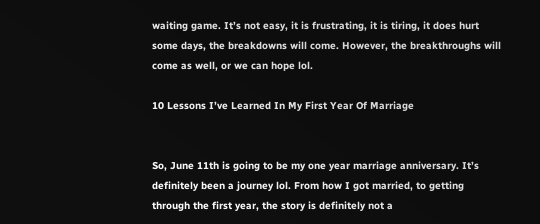waiting game. It’s not easy, it is frustrating, it is tiring, it does hurt some days, the breakdowns will come. However, the breakthroughs will come as well, or we can hope lol.

10 Lessons I’ve Learned In My First Year Of Marriage


So, June 11th is going to be my one year marriage anniversary. It’s definitely been a journey lol. From how I got married, to getting through the first year, the story is definitely not a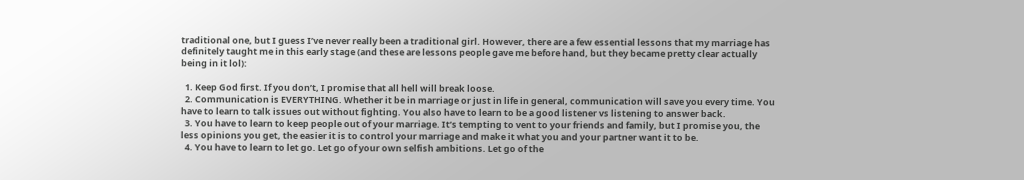traditional one, but I guess I’ve never really been a traditional girl. However, there are a few essential lessons that my marriage has definitely taught me in this early stage (and these are lessons people gave me before hand, but they became pretty clear actually being in it lol):

  1. Keep God first. If you don’t, I promise that all hell will break loose.
  2. Communication is EVERYTHING. Whether it be in marriage or just in life in general, communication will save you every time. You have to learn to talk issues out without fighting. You also have to learn to be a good listener vs listening to answer back.
  3. You have to learn to keep people out of your marriage. It’s tempting to vent to your friends and family, but I promise you, the less opinions you get, the easier it is to control your marriage and make it what you and your partner want it to be.
  4. You have to learn to let go. Let go of your own selfish ambitions. Let go of the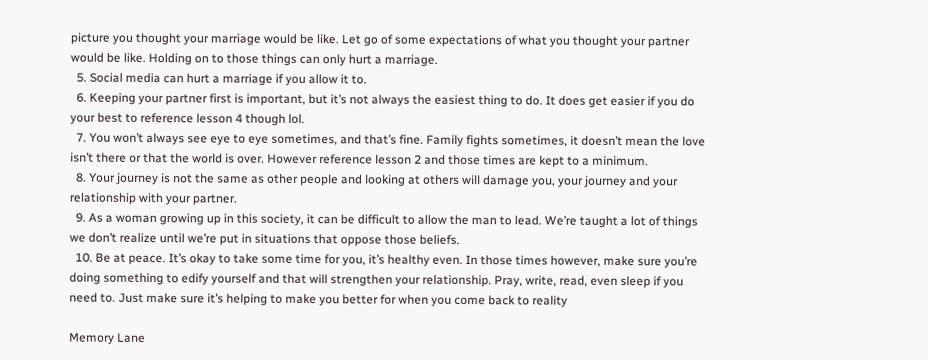picture you thought your marriage would be like. Let go of some expectations of what you thought your partner would be like. Holding on to those things can only hurt a marriage.
  5. Social media can hurt a marriage if you allow it to.
  6. Keeping your partner first is important, but it’s not always the easiest thing to do. It does get easier if you do your best to reference lesson 4 though lol.
  7. You won’t always see eye to eye sometimes, and that’s fine. Family fights sometimes, it doesn’t mean the love isn’t there or that the world is over. However reference lesson 2 and those times are kept to a minimum.
  8. Your journey is not the same as other people and looking at others will damage you, your journey and your relationship with your partner.
  9. As a woman growing up in this society, it can be difficult to allow the man to lead. We’re taught a lot of things we don’t realize until we’re put in situations that oppose those beliefs.
  10. Be at peace. It’s okay to take some time for you, it’s healthy even. In those times however, make sure you’re doing something to edify yourself and that will strengthen your relationship. Pray, write, read, even sleep if you need to. Just make sure it’s helping to make you better for when you come back to reality

Memory Lane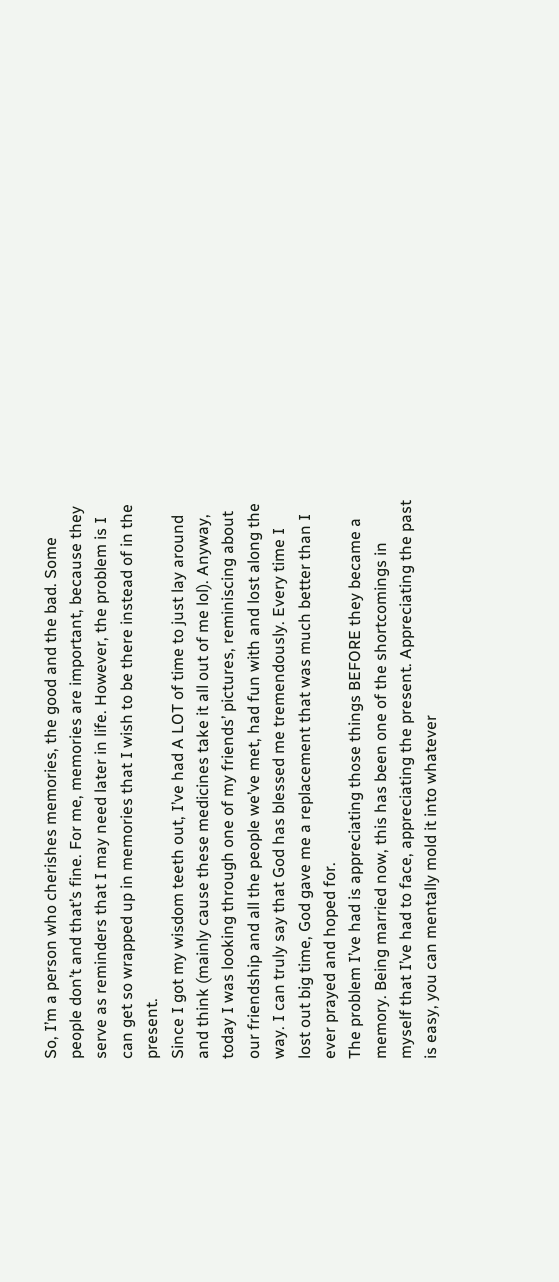So, I’m a person who cherishes memories, the good and the bad. Some people don’t and that’s fine. For me, memories are important, because they serve as reminders that I may need later in life. However, the problem is I can get so wrapped up in memories that I wish to be there instead of in the present.
Since I got my wisdom teeth out, I’ve had A LOT of time to just lay around and think (mainly cause these medicines take it all out of me lol). Anyway, today I was looking through one of my friends’ pictures, reminiscing about our friendship and all the people we’ve met, had fun with and lost along the way. I can truly say that God has blessed me tremendously. Every time I lost out big time, God gave me a replacement that was much better than I ever prayed and hoped for.
The problem I’ve had is appreciating those things BEFORE they became a memory. Being married now, this has been one of the shortcomings in myself that I’ve had to face, appreciating the present. Appreciating the past is easy, you can mentally mold it into whatever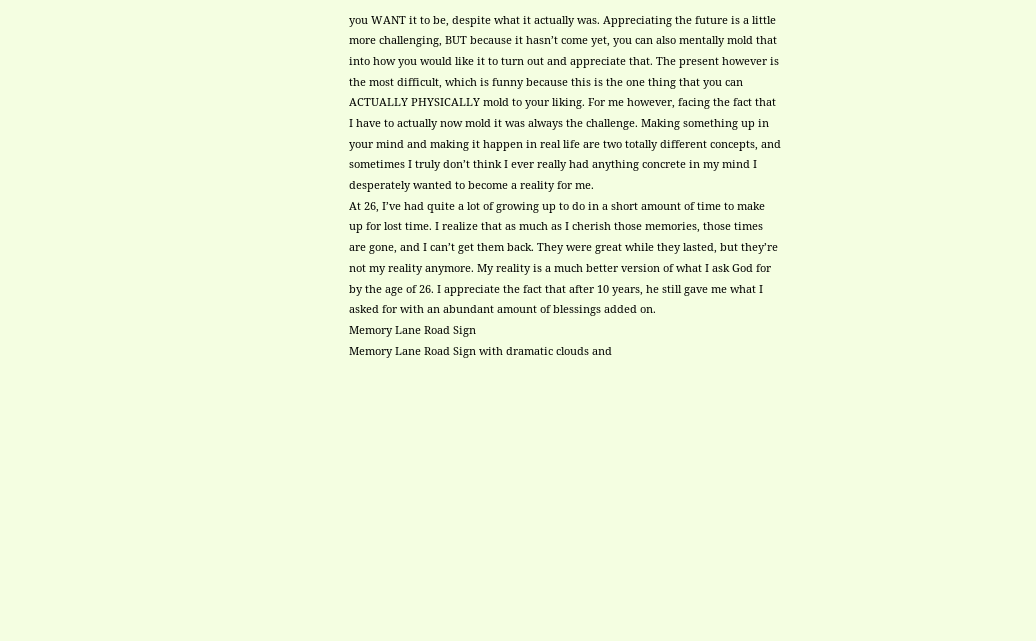you WANT it to be, despite what it actually was. Appreciating the future is a little more challenging, BUT because it hasn’t come yet, you can also mentally mold that into how you would like it to turn out and appreciate that. The present however is the most difficult, which is funny because this is the one thing that you can ACTUALLY PHYSICALLY mold to your liking. For me however, facing the fact that I have to actually now mold it was always the challenge. Making something up in your mind and making it happen in real life are two totally different concepts, and sometimes I truly don’t think I ever really had anything concrete in my mind I desperately wanted to become a reality for me.
At 26, I’ve had quite a lot of growing up to do in a short amount of time to make up for lost time. I realize that as much as I cherish those memories, those times are gone, and I can’t get them back. They were great while they lasted, but they’re not my reality anymore. My reality is a much better version of what I ask God for by the age of 26. I appreciate the fact that after 10 years, he still gave me what I asked for with an abundant amount of blessings added on.
Memory Lane Road Sign
Memory Lane Road Sign with dramatic clouds and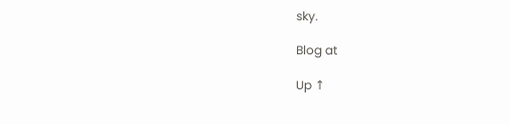sky.

Blog at

Up ↑